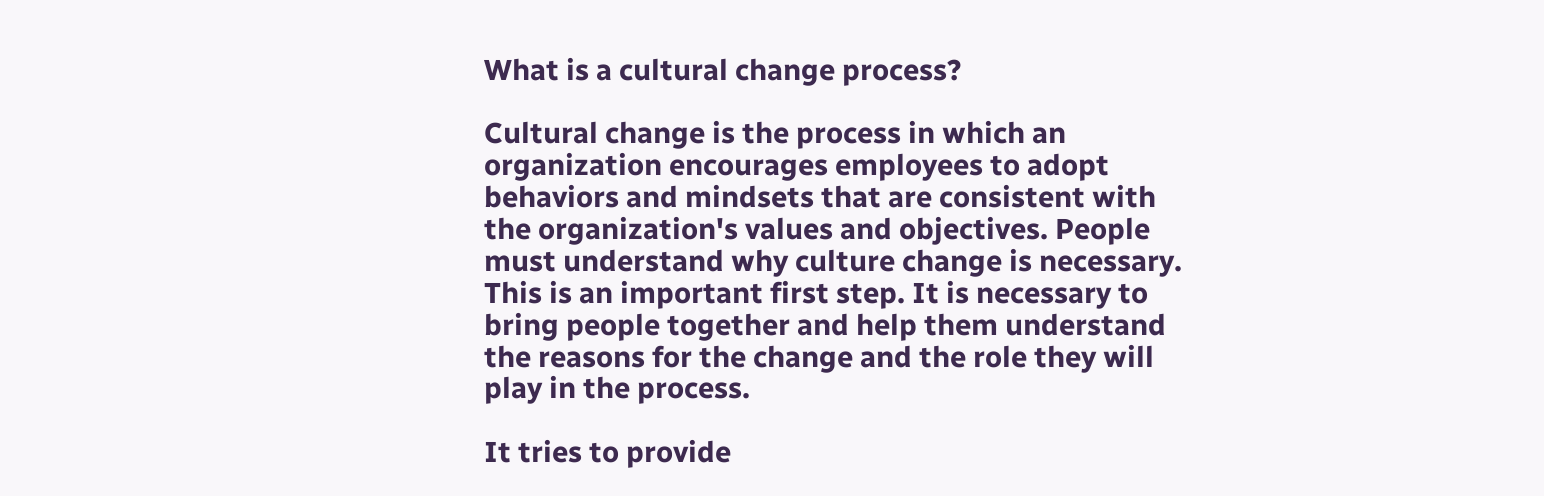What is a cultural change process?

Cultural change is the process in which an organization encourages employees to adopt behaviors and mindsets that are consistent with the organization's values and objectives. People must understand why culture change is necessary. This is an important first step. It is necessary to bring people together and help them understand the reasons for the change and the role they will play in the process.

It tries to provide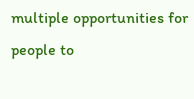multiple opportunities for people to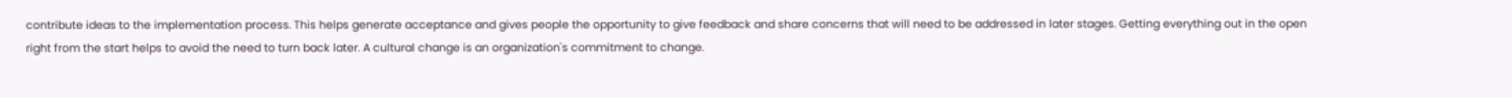contribute ideas to the implementation process. This helps generate acceptance and gives people the opportunity to give feedback and share concerns that will need to be addressed in later stages. Getting everything out in the open right from the start helps to avoid the need to turn back later. A cultural change is an organization's commitment to change.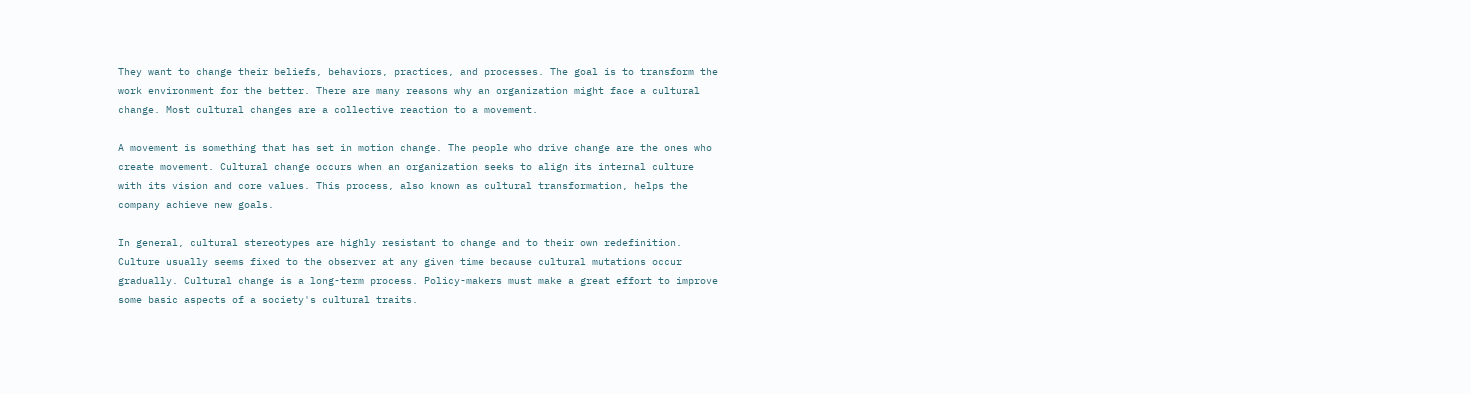They want to change their beliefs, behaviors, practices, and processes. The goal is to transform the work environment for the better. There are many reasons why an organization might face a cultural change. Most cultural changes are a collective reaction to a movement.

A movement is something that has set in motion change. The people who drive change are the ones who create movement. Cultural change occurs when an organization seeks to align its internal culture with its vision and core values. This process, also known as cultural transformation, helps the company achieve new goals.

In general, cultural stereotypes are highly resistant to change and to their own redefinition. Culture usually seems fixed to the observer at any given time because cultural mutations occur gradually. Cultural change is a long-term process. Policy-makers must make a great effort to improve some basic aspects of a society's cultural traits.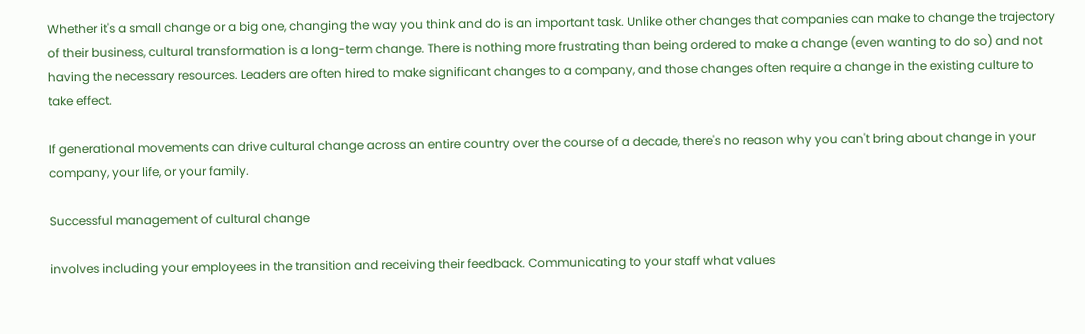Whether it's a small change or a big one, changing the way you think and do is an important task. Unlike other changes that companies can make to change the trajectory of their business, cultural transformation is a long-term change. There is nothing more frustrating than being ordered to make a change (even wanting to do so) and not having the necessary resources. Leaders are often hired to make significant changes to a company, and those changes often require a change in the existing culture to take effect.

If generational movements can drive cultural change across an entire country over the course of a decade, there's no reason why you can't bring about change in your company, your life, or your family.

Successful management of cultural change

involves including your employees in the transition and receiving their feedback. Communicating to your staff what values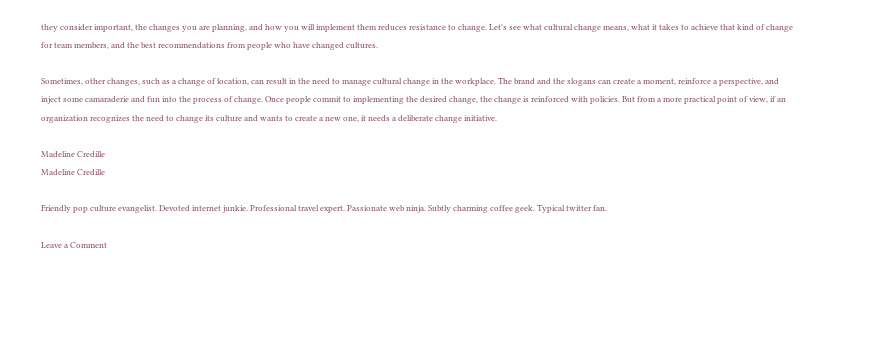they consider important, the changes you are planning, and how you will implement them reduces resistance to change. Let's see what cultural change means, what it takes to achieve that kind of change for team members, and the best recommendations from people who have changed cultures.

Sometimes, other changes, such as a change of location, can result in the need to manage cultural change in the workplace. The brand and the slogans can create a moment, reinforce a perspective, and inject some camaraderie and fun into the process of change. Once people commit to implementing the desired change, the change is reinforced with policies. But from a more practical point of view, if an organization recognizes the need to change its culture and wants to create a new one, it needs a deliberate change initiative.

Madeline Credille
Madeline Credille

Friendly pop culture evangelist. Devoted internet junkie. Professional travel expert. Passionate web ninja. Subtly charming coffee geek. Typical twitter fan.

Leave a Comment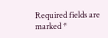Required fields are marked *